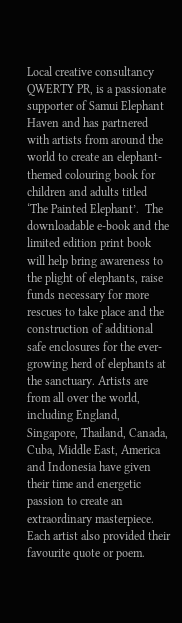Local creative consultancy QWERTY PR, is a passionate supporter of Samui Elephant Haven and has partnered with artists from around the world to create an elephant-themed colouring book for children and adults titled ‘The Painted Elephant’.  The downloadable e-book and the limited edition print book will help bring awareness to the plight of elephants, raise funds necessary for more rescues to take place and the construction of additional safe enclosures for the ever-growing herd of elephants at the sanctuary. Artists are from all over the world, including England, Singapore, Thailand, Canada, Cuba, Middle East, America and Indonesia have given their time and energetic passion to create an extraordinary masterpiece. Each artist also provided their favourite quote or poem.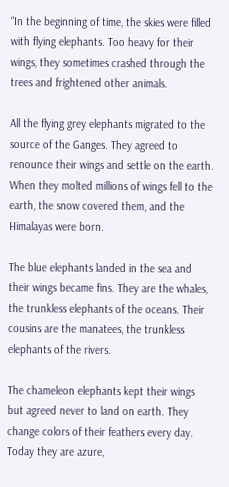“In the beginning of time, the skies were filled with flying elephants. Too heavy for their wings, they sometimes crashed through the trees and frightened other animals.

All the flying grey elephants migrated to the source of the Ganges. They agreed to renounce their wings and settle on the earth. When they molted millions of wings fell to the earth, the snow covered them, and the Himalayas were born.

The blue elephants landed in the sea and their wings became fins. They are the whales, the trunkless elephants of the oceans. Their cousins are the manatees, the trunkless elephants of the rivers.

The chameleon elephants kept their wings but agreed never to land on earth. They change colors of their feathers every day. Today they are azure,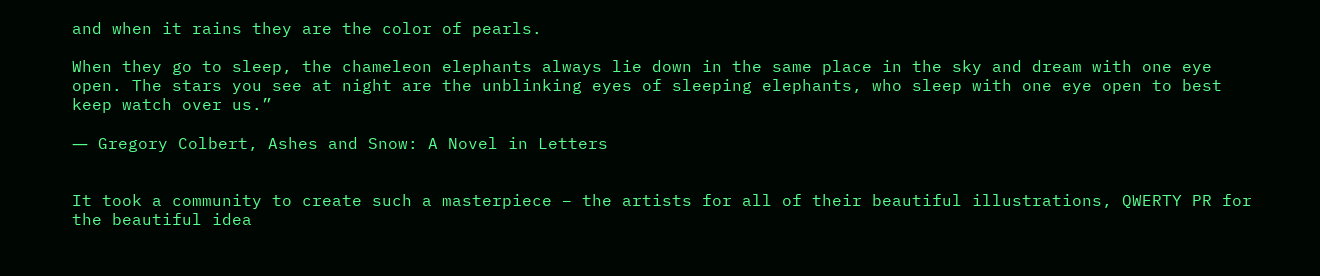and when it rains they are the color of pearls.

When they go to sleep, the chameleon elephants always lie down in the same place in the sky and dream with one eye open. The stars you see at night are the unblinking eyes of sleeping elephants, who sleep with one eye open to best keep watch over us.”

― Gregory Colbert, Ashes and Snow: A Novel in Letters


It took a community to create such a masterpiece – the artists for all of their beautiful illustrations, QWERTY PR for the beautiful idea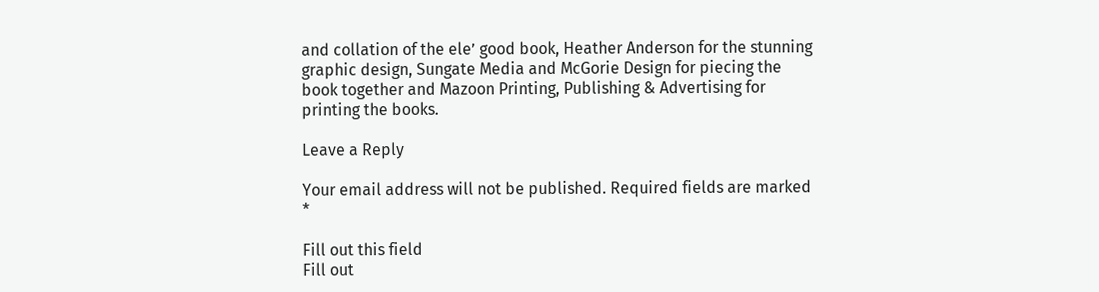and collation of the ele’ good book, Heather Anderson for the stunning graphic design, Sungate Media and McGorie Design for piecing the book together and Mazoon Printing, Publishing & Advertising for printing the books.

Leave a Reply

Your email address will not be published. Required fields are marked *

Fill out this field
Fill out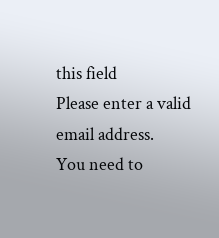this field
Please enter a valid email address.
You need to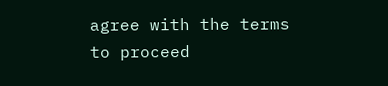agree with the terms to proceed